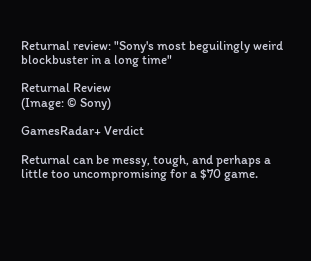Returnal review: "Sony's most beguilingly weird blockbuster in a long time"

Returnal Review
(Image: © Sony)

GamesRadar+ Verdict

Returnal can be messy, tough, and perhaps a little too uncompromising for a $70 game.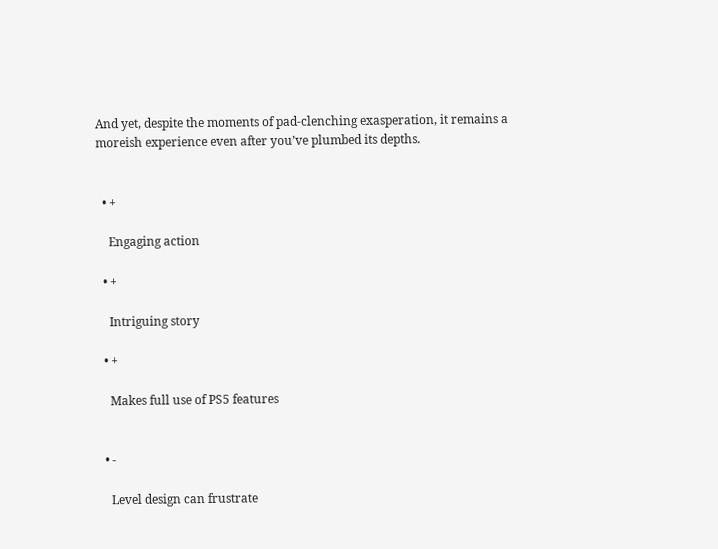And yet, despite the moments of pad-clenching exasperation, it remains a moreish experience even after you’ve plumbed its depths.


  • +

    Engaging action

  • +

    Intriguing story

  • +

    Makes full use of PS5 features


  • -

    Level design can frustrate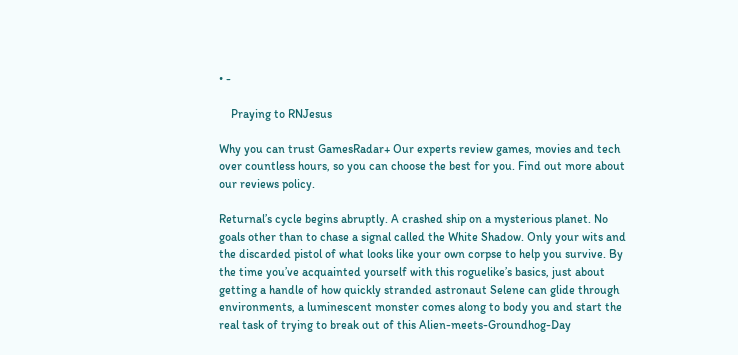• -

    Praying to RNJesus

Why you can trust GamesRadar+ Our experts review games, movies and tech over countless hours, so you can choose the best for you. Find out more about our reviews policy.

Returnal’s cycle begins abruptly. A crashed ship on a mysterious planet. No goals other than to chase a signal called the White Shadow. Only your wits and the discarded pistol of what looks like your own corpse to help you survive. By the time you’ve acquainted yourself with this roguelike’s basics, just about getting a handle of how quickly stranded astronaut Selene can glide through environments, a luminescent monster comes along to body you and start the real task of trying to break out of this Alien-meets-Groundhog-Day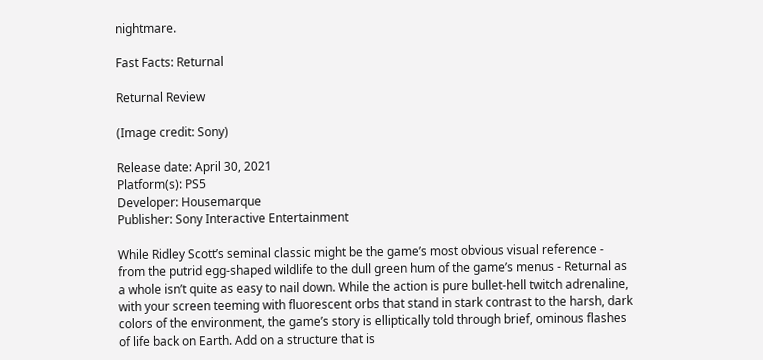nightmare.

Fast Facts: Returnal

Returnal Review

(Image credit: Sony)

Release date: April 30, 2021
Platform(s): PS5
Developer: Housemarque
Publisher: Sony Interactive Entertainment

While Ridley Scott’s seminal classic might be the game’s most obvious visual reference - from the putrid egg-shaped wildlife to the dull green hum of the game’s menus - Returnal as a whole isn’t quite as easy to nail down. While the action is pure bullet-hell twitch adrenaline, with your screen teeming with fluorescent orbs that stand in stark contrast to the harsh, dark colors of the environment, the game’s story is elliptically told through brief, ominous flashes of life back on Earth. Add on a structure that is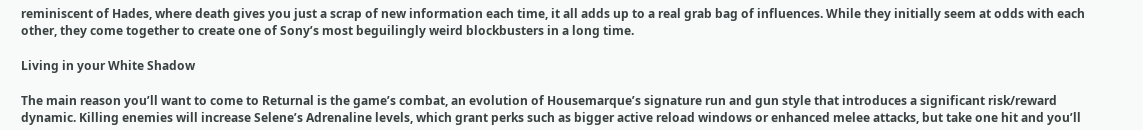reminiscent of Hades, where death gives you just a scrap of new information each time, it all adds up to a real grab bag of influences. While they initially seem at odds with each other, they come together to create one of Sony’s most beguilingly weird blockbusters in a long time.

Living in your White Shadow

The main reason you’ll want to come to Returnal is the game’s combat, an evolution of Housemarque’s signature run and gun style that introduces a significant risk/reward dynamic. Killing enemies will increase Selene’s Adrenaline levels, which grant perks such as bigger active reload windows or enhanced melee attacks, but take one hit and you’ll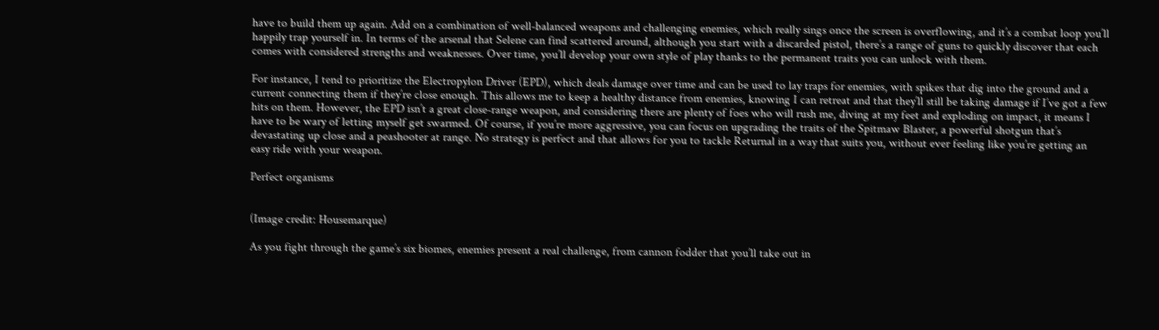have to build them up again. Add on a combination of well-balanced weapons and challenging enemies, which really sings once the screen is overflowing, and it’s a combat loop you’ll happily trap yourself in. In terms of the arsenal that Selene can find scattered around, although you start with a discarded pistol, there’s a range of guns to quickly discover that each comes with considered strengths and weaknesses. Over time, you’ll develop your own style of play thanks to the permanent traits you can unlock with them.

For instance, I tend to prioritize the Electropylon Driver (EPD), which deals damage over time and can be used to lay traps for enemies, with spikes that dig into the ground and a current connecting them if they’re close enough. This allows me to keep a healthy distance from enemies, knowing I can retreat and that they’ll still be taking damage if I’ve got a few hits on them. However, the EPD isn’t a great close-range weapon, and considering there are plenty of foes who will rush me, diving at my feet and exploding on impact, it means I have to be wary of letting myself get swarmed. Of course, if you’re more aggressive, you can focus on upgrading the traits of the Spitmaw Blaster, a powerful shotgun that’s devastating up close and a peashooter at range. No strategy is perfect and that allows for you to tackle Returnal in a way that suits you, without ever feeling like you’re getting an easy ride with your weapon.

Perfect organisms


(Image credit: Housemarque)

As you fight through the game’s six biomes, enemies present a real challenge, from cannon fodder that you’ll take out in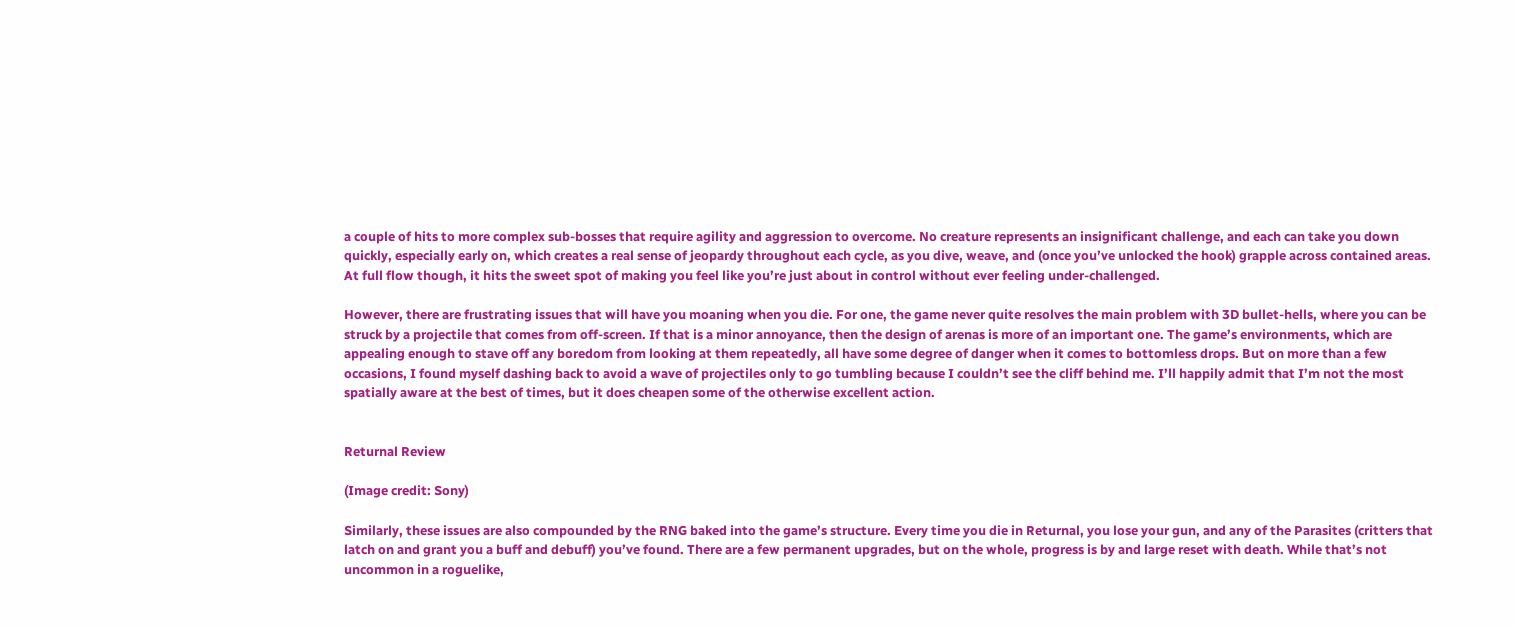a couple of hits to more complex sub-bosses that require agility and aggression to overcome. No creature represents an insignificant challenge, and each can take you down quickly, especially early on, which creates a real sense of jeopardy throughout each cycle, as you dive, weave, and (once you’ve unlocked the hook) grapple across contained areas. At full flow though, it hits the sweet spot of making you feel like you’re just about in control without ever feeling under-challenged.

However, there are frustrating issues that will have you moaning when you die. For one, the game never quite resolves the main problem with 3D bullet-hells, where you can be struck by a projectile that comes from off-screen. If that is a minor annoyance, then the design of arenas is more of an important one. The game’s environments, which are appealing enough to stave off any boredom from looking at them repeatedly, all have some degree of danger when it comes to bottomless drops. But on more than a few occasions, I found myself dashing back to avoid a wave of projectiles only to go tumbling because I couldn’t see the cliff behind me. I’ll happily admit that I’m not the most spatially aware at the best of times, but it does cheapen some of the otherwise excellent action.


Returnal Review

(Image credit: Sony)

Similarly, these issues are also compounded by the RNG baked into the game’s structure. Every time you die in Returnal, you lose your gun, and any of the Parasites (critters that latch on and grant you a buff and debuff) you’ve found. There are a few permanent upgrades, but on the whole, progress is by and large reset with death. While that’s not uncommon in a roguelike,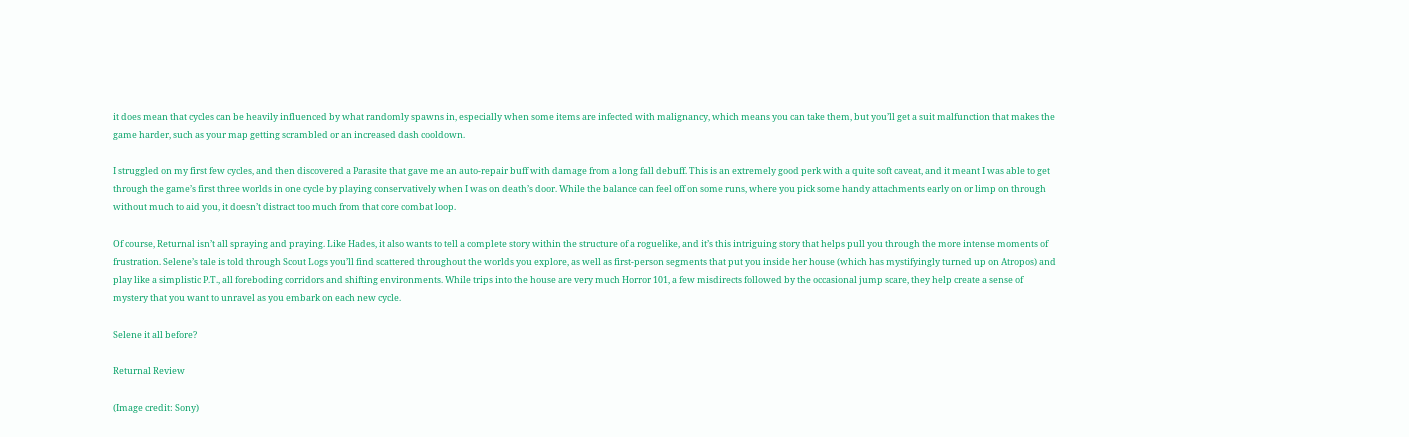it does mean that cycles can be heavily influenced by what randomly spawns in, especially when some items are infected with malignancy, which means you can take them, but you’ll get a suit malfunction that makes the game harder, such as your map getting scrambled or an increased dash cooldown.

I struggled on my first few cycles, and then discovered a Parasite that gave me an auto-repair buff with damage from a long fall debuff. This is an extremely good perk with a quite soft caveat, and it meant I was able to get through the game’s first three worlds in one cycle by playing conservatively when I was on death’s door. While the balance can feel off on some runs, where you pick some handy attachments early on or limp on through without much to aid you, it doesn’t distract too much from that core combat loop.

Of course, Returnal isn’t all spraying and praying. Like Hades, it also wants to tell a complete story within the structure of a roguelike, and it’s this intriguing story that helps pull you through the more intense moments of frustration. Selene’s tale is told through Scout Logs you’ll find scattered throughout the worlds you explore, as well as first-person segments that put you inside her house (which has mystifyingly turned up on Atropos) and play like a simplistic P.T., all foreboding corridors and shifting environments. While trips into the house are very much Horror 101, a few misdirects followed by the occasional jump scare, they help create a sense of mystery that you want to unravel as you embark on each new cycle.

Selene it all before?

Returnal Review

(Image credit: Sony)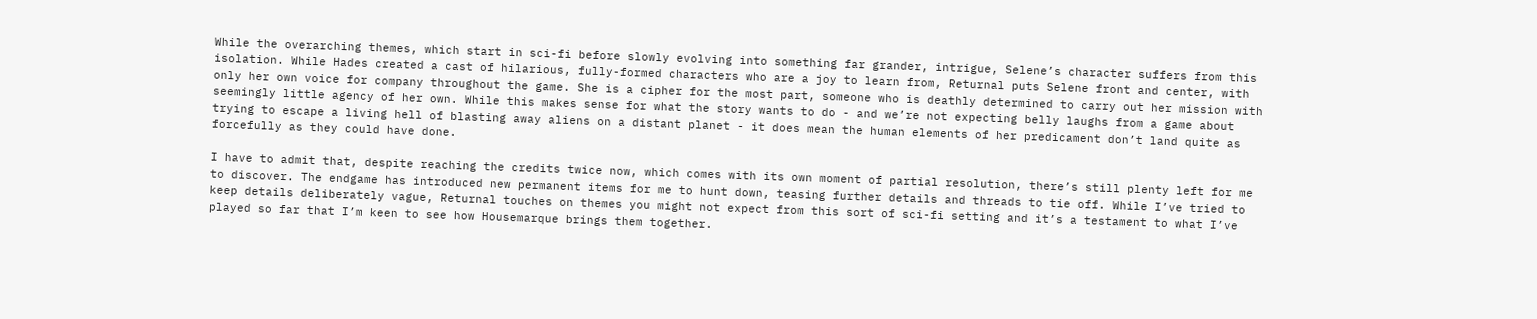While the overarching themes, which start in sci-fi before slowly evolving into something far grander, intrigue, Selene’s character suffers from this isolation. While Hades created a cast of hilarious, fully-formed characters who are a joy to learn from, Returnal puts Selene front and center, with only her own voice for company throughout the game. She is a cipher for the most part, someone who is deathly determined to carry out her mission with seemingly little agency of her own. While this makes sense for what the story wants to do - and we’re not expecting belly laughs from a game about trying to escape a living hell of blasting away aliens on a distant planet - it does mean the human elements of her predicament don’t land quite as forcefully as they could have done.

I have to admit that, despite reaching the credits twice now, which comes with its own moment of partial resolution, there’s still plenty left for me to discover. The endgame has introduced new permanent items for me to hunt down, teasing further details and threads to tie off. While I’ve tried to keep details deliberately vague, Returnal touches on themes you might not expect from this sort of sci-fi setting and it’s a testament to what I’ve played so far that I’m keen to see how Housemarque brings them together.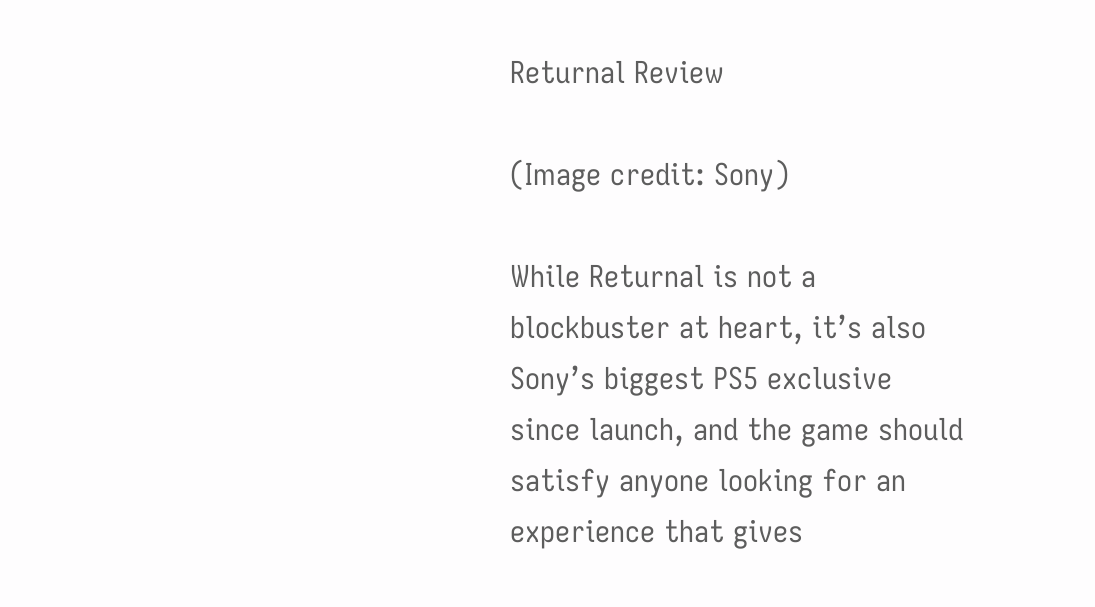Returnal Review

(Image credit: Sony)

While Returnal is not a blockbuster at heart, it’s also Sony’s biggest PS5 exclusive since launch, and the game should satisfy anyone looking for an experience that gives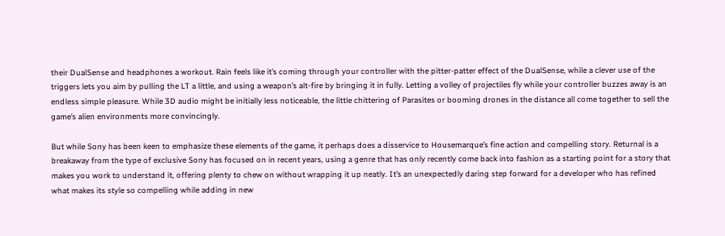their DualSense and headphones a workout. Rain feels like it’s coming through your controller with the pitter-patter effect of the DualSense, while a clever use of the triggers lets you aim by pulling the LT a little, and using a weapon’s alt-fire by bringing it in fully. Letting a volley of projectiles fly while your controller buzzes away is an endless simple pleasure. While 3D audio might be initially less noticeable, the little chittering of Parasites or booming drones in the distance all come together to sell the game’s alien environments more convincingly.

But while Sony has been keen to emphasize these elements of the game, it perhaps does a disservice to Housemarque’s fine action and compelling story. Returnal is a breakaway from the type of exclusive Sony has focused on in recent years, using a genre that has only recently come back into fashion as a starting point for a story that makes you work to understand it, offering plenty to chew on without wrapping it up neatly. It’s an unexpectedly daring step forward for a developer who has refined what makes its style so compelling while adding in new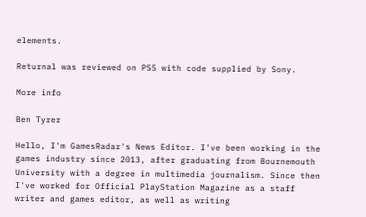elements.

Returnal was reviewed on PS5 with code supplied by Sony.

More info

Ben Tyrer

Hello, I'm GamesRadar's News Editor. I've been working in the games industry since 2013, after graduating from Bournemouth University with a degree in multimedia journalism. Since then I've worked for Official PlayStation Magazine as a staff writer and games editor, as well as writing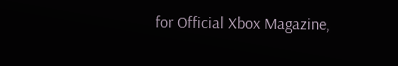for Official Xbox Magazine,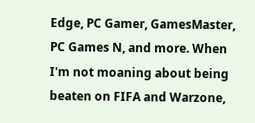Edge, PC Gamer, GamesMaster, PC Games N, and more. When I'm not moaning about being beaten on FIFA and Warzone,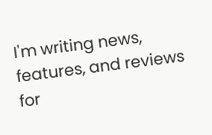I'm writing news, features, and reviews for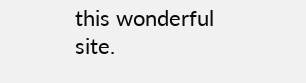this wonderful site.